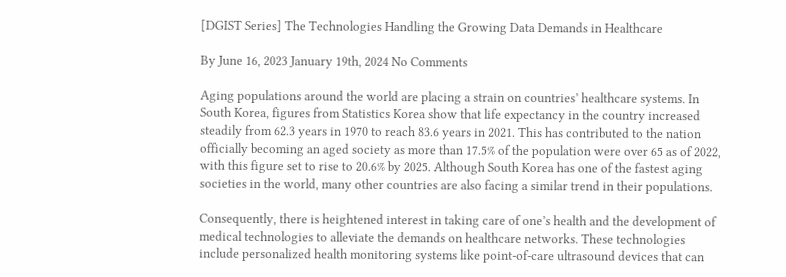[DGIST Series] The Technologies Handling the Growing Data Demands in Healthcare

By June 16, 2023 January 19th, 2024 No Comments

Aging populations around the world are placing a strain on countries’ healthcare systems. In South Korea, figures from Statistics Korea show that life expectancy in the country increased steadily from 62.3 years in 1970 to reach 83.6 years in 2021. This has contributed to the nation officially becoming an aged society as more than 17.5% of the population were over 65 as of 2022, with this figure set to rise to 20.6% by 2025. Although South Korea has one of the fastest aging societies in the world, many other countries are also facing a similar trend in their populations.

Consequently, there is heightened interest in taking care of one’s health and the development of medical technologies to alleviate the demands on healthcare networks. These technologies include personalized health monitoring systems like point-of-care ultrasound devices that can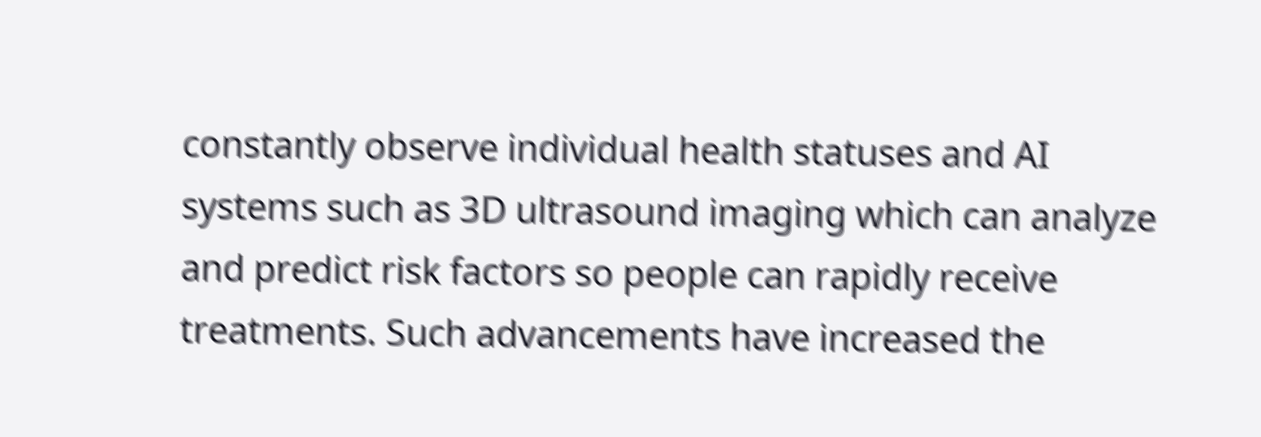constantly observe individual health statuses and AI systems such as 3D ultrasound imaging which can analyze and predict risk factors so people can rapidly receive treatments. Such advancements have increased the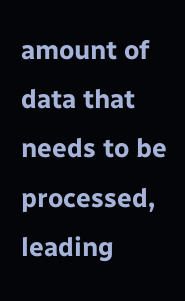amount of data that needs to be processed, leading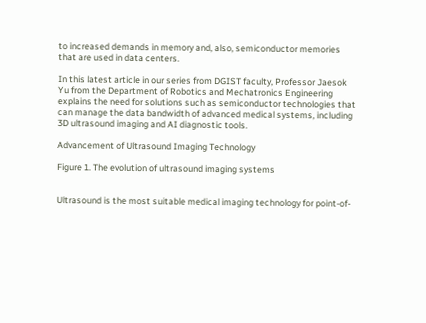to increased demands in memory and, also, semiconductor memories that are used in data centers.

In this latest article in our series from DGIST faculty, Professor Jaesok Yu from the Department of Robotics and Mechatronics Engineering explains the need for solutions such as semiconductor technologies that can manage the data bandwidth of advanced medical systems, including 3D ultrasound imaging and AI diagnostic tools.

Advancement of Ultrasound Imaging Technology

Figure 1. The evolution of ultrasound imaging systems


Ultrasound is the most suitable medical imaging technology for point-of-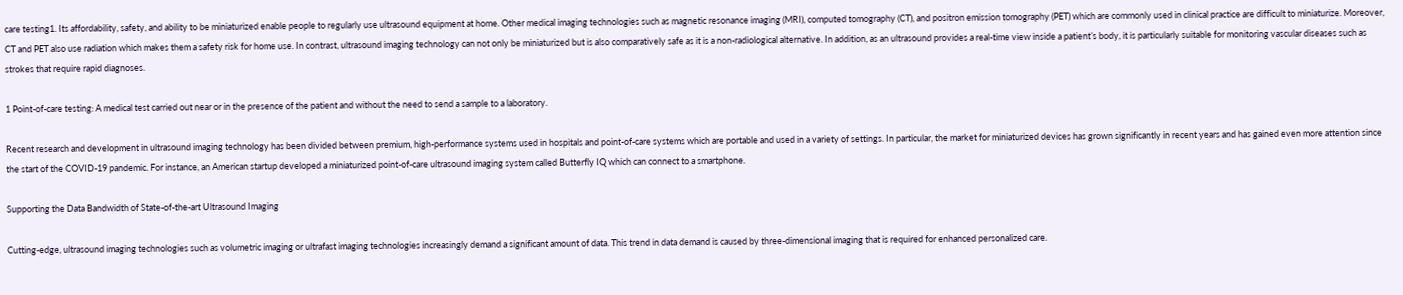care testing1. Its affordability, safety, and ability to be miniaturized enable people to regularly use ultrasound equipment at home. Other medical imaging technologies such as magnetic resonance imaging (MRI), computed tomography (CT), and positron emission tomography (PET) which are commonly used in clinical practice are difficult to miniaturize. Moreover, CT and PET also use radiation which makes them a safety risk for home use. In contrast, ultrasound imaging technology can not only be miniaturized but is also comparatively safe as it is a non-radiological alternative. In addition, as an ultrasound provides a real-time view inside a patient’s body, it is particularly suitable for monitoring vascular diseases such as strokes that require rapid diagnoses.

1 Point-of-care testing: A medical test carried out near or in the presence of the patient and without the need to send a sample to a laboratory.

Recent research and development in ultrasound imaging technology has been divided between premium, high-performance systems used in hospitals and point-of-care systems which are portable and used in a variety of settings. In particular, the market for miniaturized devices has grown significantly in recent years and has gained even more attention since the start of the COVID-19 pandemic. For instance, an American startup developed a miniaturized point-of-care ultrasound imaging system called Butterfly IQ which can connect to a smartphone.

Supporting the Data Bandwidth of State-of-the-art Ultrasound Imaging

Cutting-edge, ultrasound imaging technologies such as volumetric imaging or ultrafast imaging technologies increasingly demand a significant amount of data. This trend in data demand is caused by three-dimensional imaging that is required for enhanced personalized care.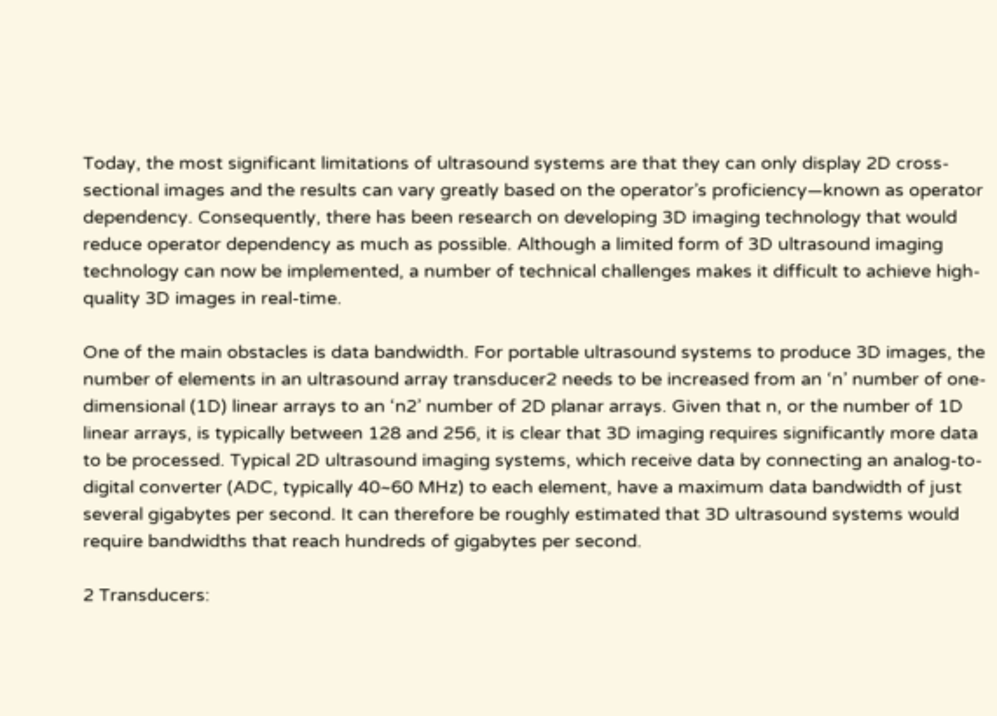Today, the most significant limitations of ultrasound systems are that they can only display 2D cross-sectional images and the results can vary greatly based on the operator’s proficiency—known as operator dependency. Consequently, there has been research on developing 3D imaging technology that would reduce operator dependency as much as possible. Although a limited form of 3D ultrasound imaging technology can now be implemented, a number of technical challenges makes it difficult to achieve high-quality 3D images in real-time.

One of the main obstacles is data bandwidth. For portable ultrasound systems to produce 3D images, the number of elements in an ultrasound array transducer2 needs to be increased from an ‘n’ number of one-dimensional (1D) linear arrays to an ‘n2’ number of 2D planar arrays. Given that n, or the number of 1D linear arrays, is typically between 128 and 256, it is clear that 3D imaging requires significantly more data to be processed. Typical 2D ultrasound imaging systems, which receive data by connecting an analog-to-digital converter (ADC, typically 40~60 MHz) to each element, have a maximum data bandwidth of just several gigabytes per second. It can therefore be roughly estimated that 3D ultrasound systems would require bandwidths that reach hundreds of gigabytes per second.

2 Transducers: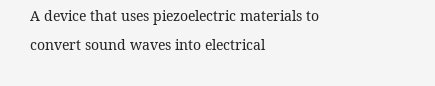A device that uses piezoelectric materials to convert sound waves into electrical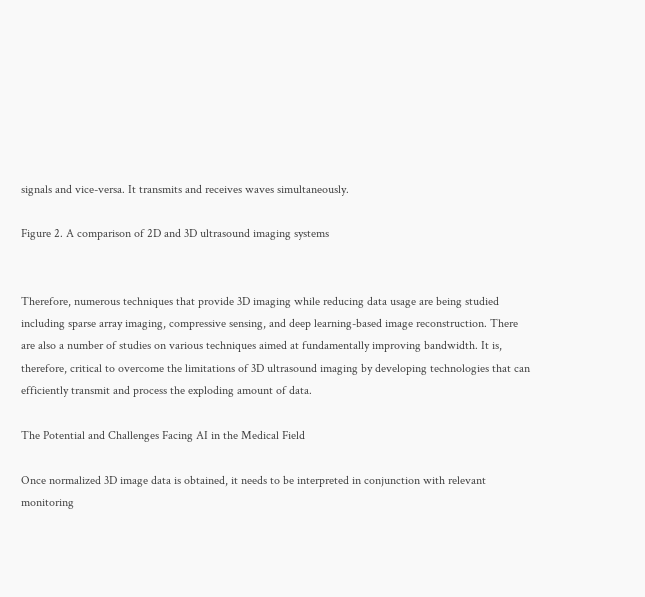signals and vice-versa. It transmits and receives waves simultaneously.

Figure 2. A comparison of 2D and 3D ultrasound imaging systems


Therefore, numerous techniques that provide 3D imaging while reducing data usage are being studied including sparse array imaging, compressive sensing, and deep learning-based image reconstruction. There are also a number of studies on various techniques aimed at fundamentally improving bandwidth. It is, therefore, critical to overcome the limitations of 3D ultrasound imaging by developing technologies that can efficiently transmit and process the exploding amount of data.

The Potential and Challenges Facing AI in the Medical Field

Once normalized 3D image data is obtained, it needs to be interpreted in conjunction with relevant monitoring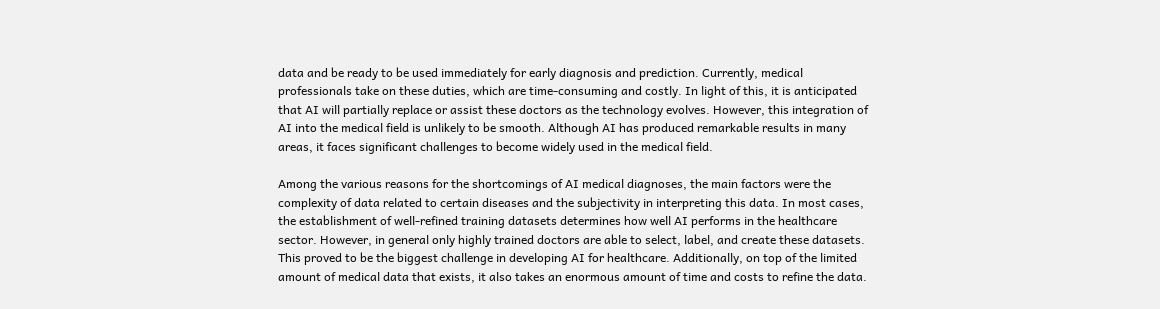data and be ready to be used immediately for early diagnosis and prediction. Currently, medical professionals take on these duties, which are time-consuming and costly. In light of this, it is anticipated that AI will partially replace or assist these doctors as the technology evolves. However, this integration of AI into the medical field is unlikely to be smooth. Although AI has produced remarkable results in many areas, it faces significant challenges to become widely used in the medical field.

Among the various reasons for the shortcomings of AI medical diagnoses, the main factors were the complexity of data related to certain diseases and the subjectivity in interpreting this data. In most cases, the establishment of well-refined training datasets determines how well AI performs in the healthcare sector. However, in general only highly trained doctors are able to select, label, and create these datasets. This proved to be the biggest challenge in developing AI for healthcare. Additionally, on top of the limited amount of medical data that exists, it also takes an enormous amount of time and costs to refine the data.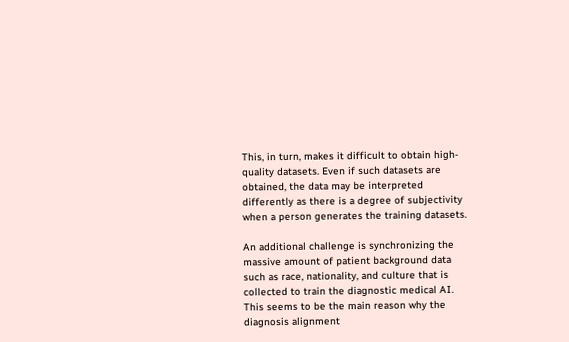This, in turn, makes it difficult to obtain high-quality datasets. Even if such datasets are obtained, the data may be interpreted differently as there is a degree of subjectivity when a person generates the training datasets.

An additional challenge is synchronizing the massive amount of patient background data such as race, nationality, and culture that is collected to train the diagnostic medical AI. This seems to be the main reason why the diagnosis alignment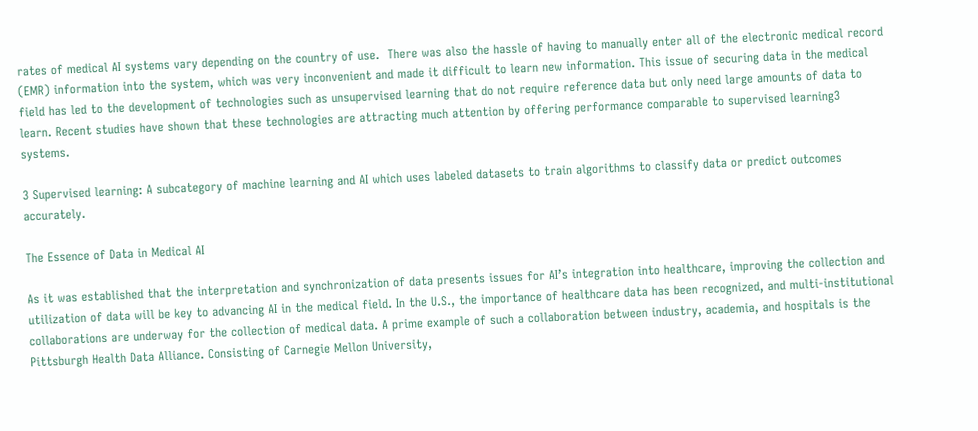rates of medical AI systems vary depending on the country of use.  There was also the hassle of having to manually enter all of the electronic medical record (EMR) information into the system, which was very inconvenient and made it difficult to learn new information. This issue of securing data in the medical field has led to the development of technologies such as unsupervised learning that do not require reference data but only need large amounts of data to learn. Recent studies have shown that these technologies are attracting much attention by offering performance comparable to supervised learning3 systems.

3 Supervised learning: A subcategory of machine learning and AI which uses labeled datasets to train algorithms to classify data or predict outcomes accurately.

The Essence of Data in Medical AI

As it was established that the interpretation and synchronization of data presents issues for AI’s integration into healthcare, improving the collection and utilization of data will be key to advancing AI in the medical field. In the U.S., the importance of healthcare data has been recognized, and multi-institutional collaborations are underway for the collection of medical data. A prime example of such a collaboration between industry, academia, and hospitals is the Pittsburgh Health Data Alliance. Consisting of Carnegie Mellon University,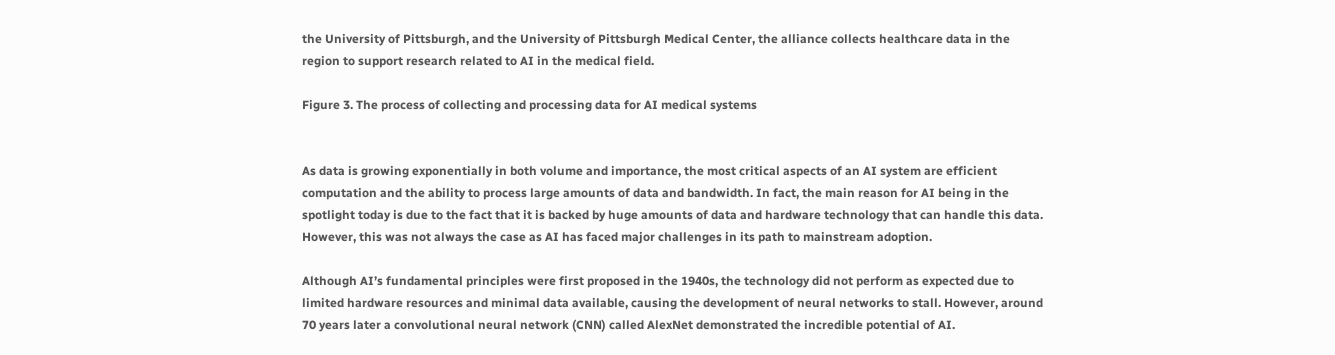the University of Pittsburgh, and the University of Pittsburgh Medical Center, the alliance collects healthcare data in the region to support research related to AI in the medical field.

Figure 3. The process of collecting and processing data for AI medical systems


As data is growing exponentially in both volume and importance, the most critical aspects of an AI system are efficient computation and the ability to process large amounts of data and bandwidth. In fact, the main reason for AI being in the spotlight today is due to the fact that it is backed by huge amounts of data and hardware technology that can handle this data. However, this was not always the case as AI has faced major challenges in its path to mainstream adoption.

Although AI’s fundamental principles were first proposed in the 1940s, the technology did not perform as expected due to limited hardware resources and minimal data available, causing the development of neural networks to stall. However, around 70 years later a convolutional neural network (CNN) called AlexNet demonstrated the incredible potential of AI.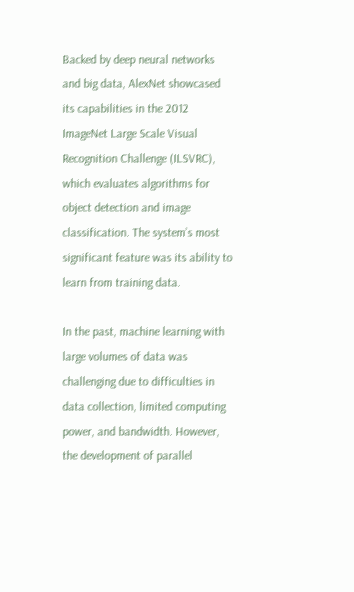Backed by deep neural networks and big data, AlexNet showcased its capabilities in the 2012 ImageNet Large Scale Visual Recognition Challenge (ILSVRC), which evaluates algorithms for object detection and image classification. The system’s most significant feature was its ability to learn from training data.

In the past, machine learning with large volumes of data was challenging due to difficulties in data collection, limited computing power, and bandwidth. However, the development of parallel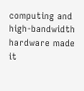computing and high-bandwidth hardware made it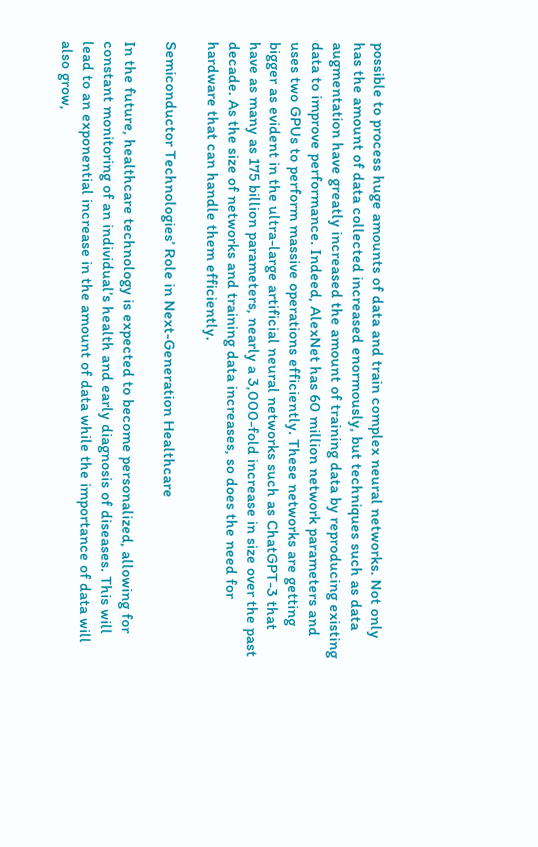possible to process huge amounts of data and train complex neural networks. Not only has the amount of data collected increased enormously, but techniques such as data augmentation have greatly increased the amount of training data by reproducing existing data to improve performance. Indeed, AlexNet has 60 million network parameters and uses two GPUs to perform massive operations efficiently. These networks are getting bigger as evident in the ultra-large artificial neural networks such as ChatGPT-3 that have as many as 175 billion parameters, nearly a 3,000-fold increase in size over the past decade. As the size of networks and training data increases, so does the need for hardware that can handle them efficiently.

Semiconductor Technologies’ Role in Next-Generation Healthcare

In the future, healthcare technology is expected to become personalized, allowing for constant monitoring of an individual’s health and early diagnosis of diseases. This will lead to an exponential increase in the amount of data while the importance of data will also grow,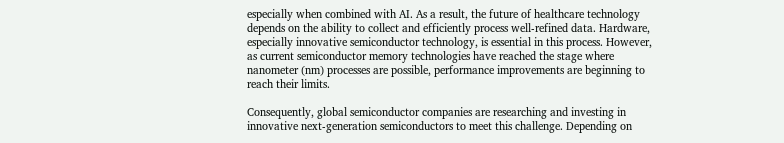especially when combined with AI. As a result, the future of healthcare technology depends on the ability to collect and efficiently process well-refined data. Hardware, especially innovative semiconductor technology, is essential in this process. However, as current semiconductor memory technologies have reached the stage where nanometer (nm) processes are possible, performance improvements are beginning to reach their limits.

Consequently, global semiconductor companies are researching and investing in innovative next-generation semiconductors to meet this challenge. Depending on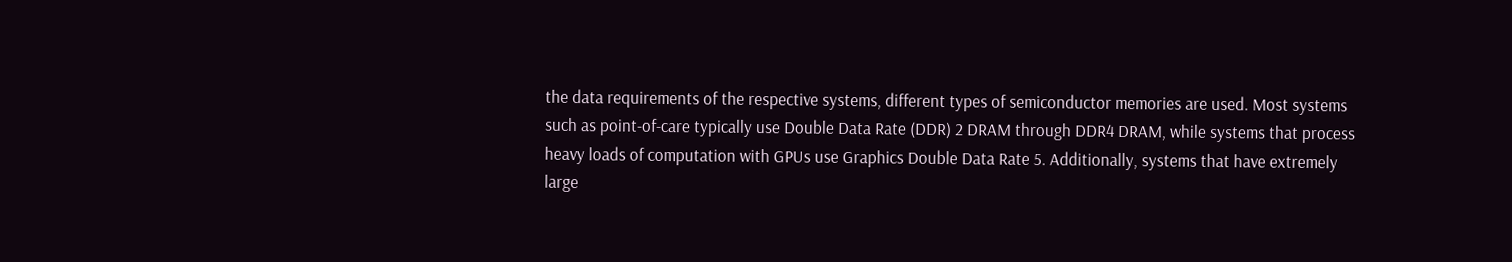the data requirements of the respective systems, different types of semiconductor memories are used. Most systems such as point-of-care typically use Double Data Rate (DDR) 2 DRAM through DDR4 DRAM, while systems that process heavy loads of computation with GPUs use Graphics Double Data Rate 5. Additionally, systems that have extremely large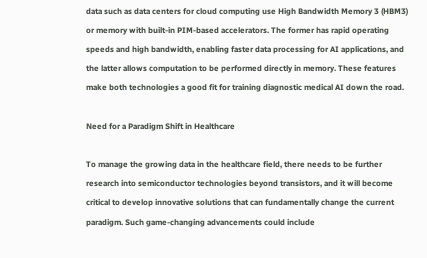data such as data centers for cloud computing use High Bandwidth Memory 3 (HBM3) or memory with built-in PIM-based accelerators. The former has rapid operating speeds and high bandwidth, enabling faster data processing for AI applications, and the latter allows computation to be performed directly in memory. These features make both technologies a good fit for training diagnostic medical AI down the road.

Need for a Paradigm Shift in Healthcare

To manage the growing data in the healthcare field, there needs to be further research into semiconductor technologies beyond transistors, and it will become critical to develop innovative solutions that can fundamentally change the current paradigm. Such game-changing advancements could include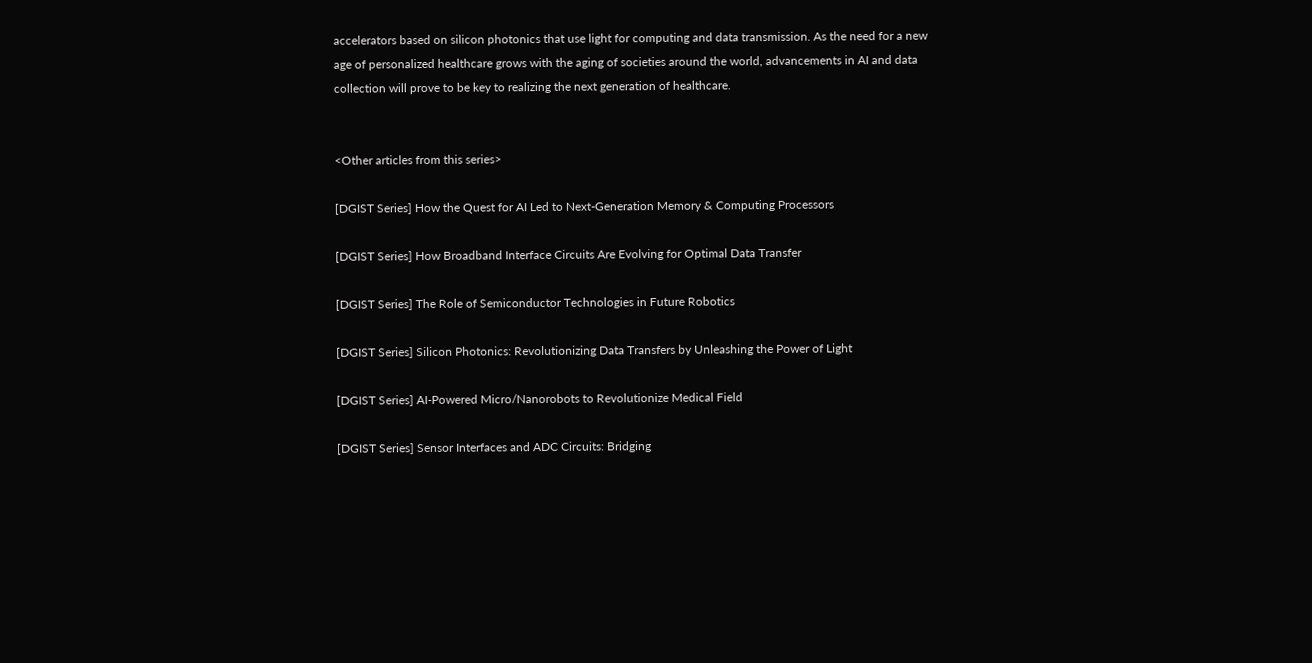accelerators based on silicon photonics that use light for computing and data transmission. As the need for a new age of personalized healthcare grows with the aging of societies around the world, advancements in AI and data collection will prove to be key to realizing the next generation of healthcare.


<Other articles from this series>

[DGIST Series] How the Quest for AI Led to Next-Generation Memory & Computing Processors

[DGIST Series] How Broadband Interface Circuits Are Evolving for Optimal Data Transfer

[DGIST Series] The Role of Semiconductor Technologies in Future Robotics

[DGIST Series] Silicon Photonics: Revolutionizing Data Transfers by Unleashing the Power of Light

[DGIST Series] AI-Powered Micro/Nanorobots to Revolutionize Medical Field

[DGIST Series] Sensor Interfaces and ADC Circuits: Bridging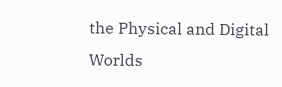the Physical and Digital Worlds